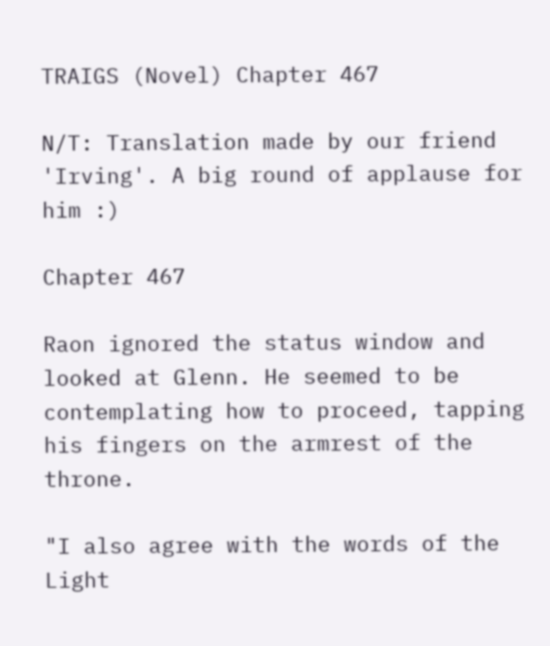TRAIGS (Novel) Chapter 467

N/T: Translation made by our friend 'Irving'. A big round of applause for him :)

Chapter 467

Raon ignored the status window and looked at Glenn. He seemed to be contemplating how to proceed, tapping his fingers on the armrest of the throne.

"I also agree with the words of the Light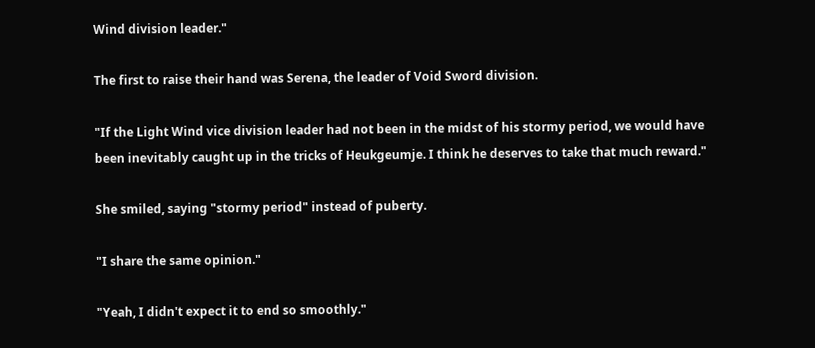Wind division leader."

The first to raise their hand was Serena, the leader of Void Sword division.

"If the Light Wind vice division leader had not been in the midst of his stormy period, we would have been inevitably caught up in the tricks of Heukgeumje. I think he deserves to take that much reward."

She smiled, saying "stormy period" instead of puberty.

"I share the same opinion."

"Yeah, I didn't expect it to end so smoothly."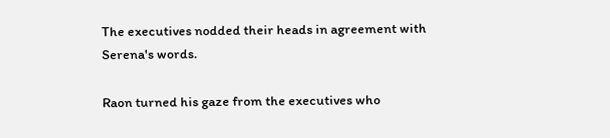The executives nodded their heads in agreement with Serena's words.

Raon turned his gaze from the executives who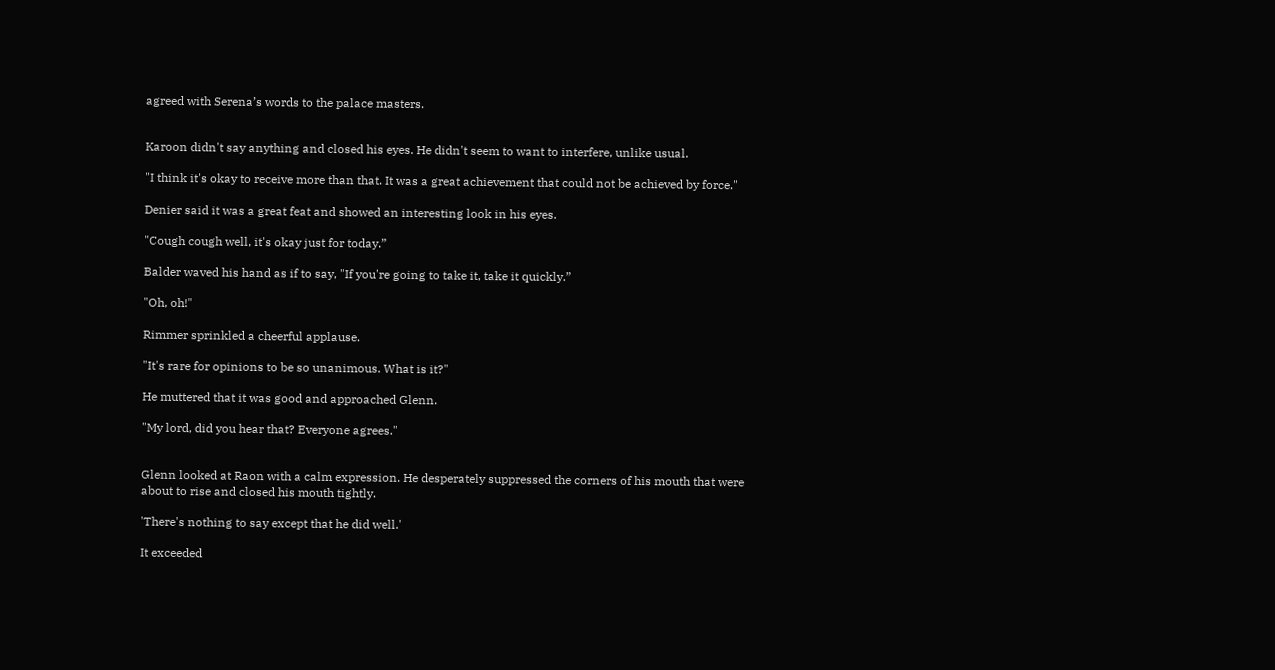agreed with Serena’s words to the palace masters.


Karoon didn't say anything and closed his eyes. He didn't seem to want to interfere, unlike usual.

"I think it's okay to receive more than that. It was a great achievement that could not be achieved by force."

Denier said it was a great feat and showed an interesting look in his eyes.

"Cough cough well, it's okay just for today.”

Balder waved his hand as if to say, "If you're going to take it, take it quickly.”

"Oh, oh!"

Rimmer sprinkled a cheerful applause.

"It's rare for opinions to be so unanimous. What is it?"

He muttered that it was good and approached Glenn.

"My lord, did you hear that? Everyone agrees."


Glenn looked at Raon with a calm expression. He desperately suppressed the corners of his mouth that were about to rise and closed his mouth tightly.

'There's nothing to say except that he did well.'

It exceeded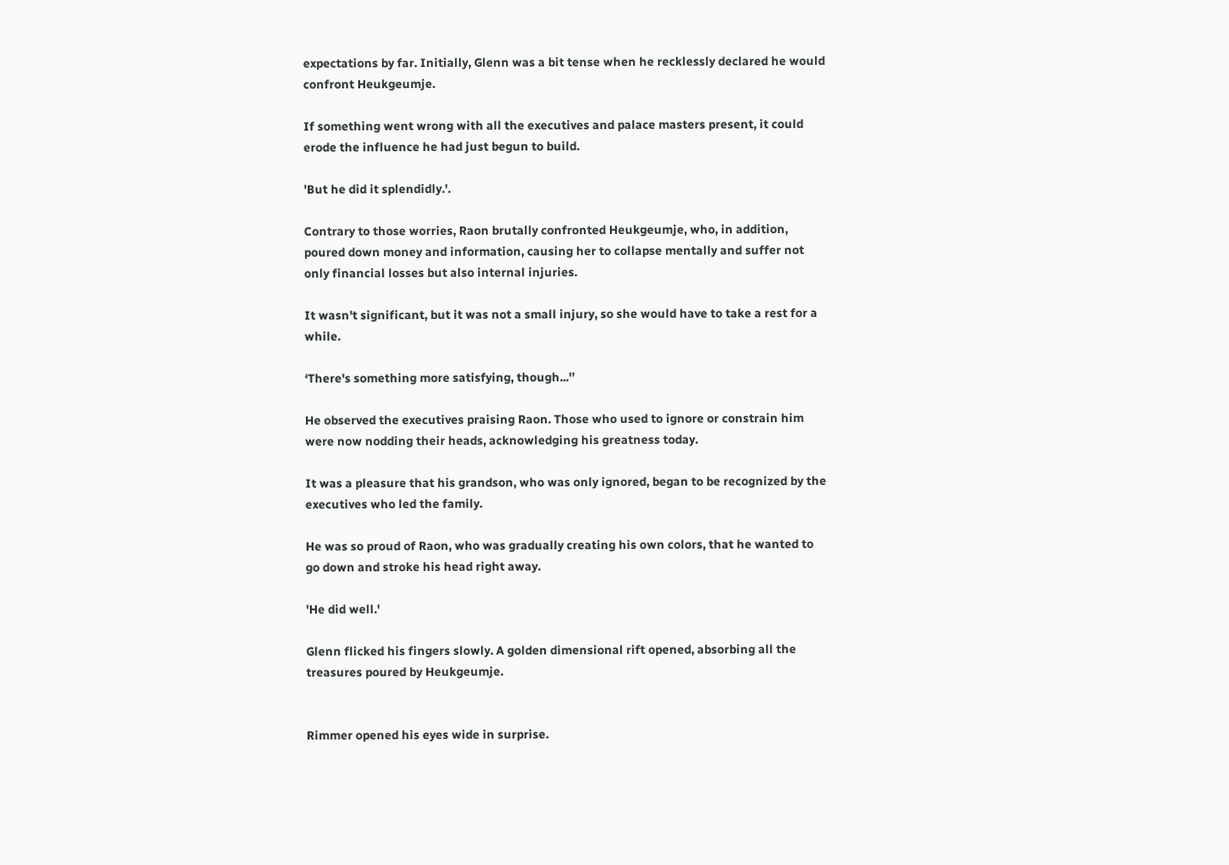expectations by far. Initially, Glenn was a bit tense when he recklessly declared he would confront Heukgeumje.

If something went wrong with all the executives and palace masters present, it could erode the influence he had just begun to build.

'But he did it splendidly.'.

Contrary to those worries, Raon brutally confronted Heukgeumje, who, in addition, poured down money and information, causing her to collapse mentally and suffer not only financial losses but also internal injuries.

It wasn't significant, but it was not a small injury, so she would have to take a rest for a while.

‘There's something more satisfying, though...'’

He observed the executives praising Raon. Those who used to ignore or constrain him were now nodding their heads, acknowledging his greatness today.

It was a pleasure that his grandson, who was only ignored, began to be recognized by the executives who led the family.

He was so proud of Raon, who was gradually creating his own colors, that he wanted to go down and stroke his head right away.

'He did well.'

Glenn flicked his fingers slowly. A golden dimensional rift opened, absorbing all the treasures poured by Heukgeumje.


Rimmer opened his eyes wide in surprise.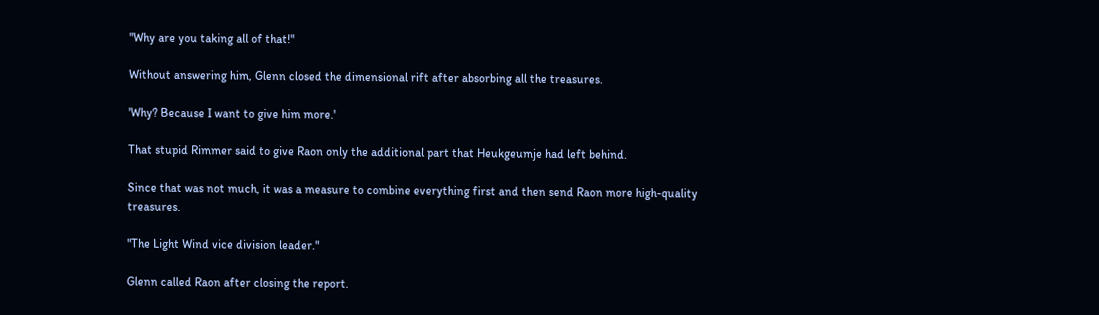"Why are you taking all of that!"

Without answering him, Glenn closed the dimensional rift after absorbing all the treasures.

'Why? Because I want to give him more.'

That stupid Rimmer said to give Raon only the additional part that Heukgeumje had left behind.

Since that was not much, it was a measure to combine everything first and then send Raon more high-quality treasures.

"The Light Wind vice division leader."

Glenn called Raon after closing the report.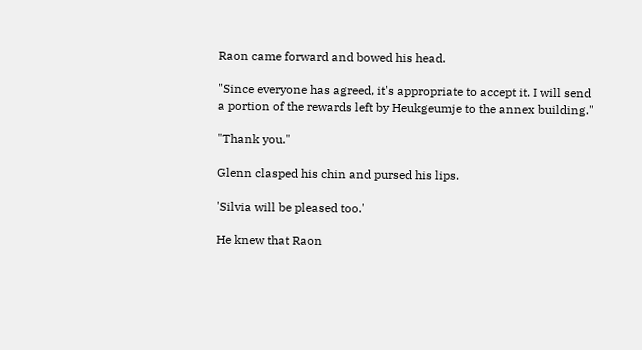Raon came forward and bowed his head.

"Since everyone has agreed, it's appropriate to accept it. I will send a portion of the rewards left by Heukgeumje to the annex building."

"Thank you."

Glenn clasped his chin and pursed his lips.

'Silvia will be pleased too.'

He knew that Raon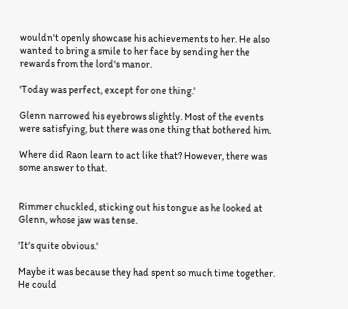wouldn't openly showcase his achievements to her. He also wanted to bring a smile to her face by sending her the rewards from the lord's manor.

'Today was perfect, except for one thing.'

Glenn narrowed his eyebrows slightly. Most of the events were satisfying, but there was one thing that bothered him.

Where did Raon learn to act like that? However, there was some answer to that.


Rimmer chuckled, sticking out his tongue as he looked at Glenn, whose jaw was tense.

'It's quite obvious.'

Maybe it was because they had spent so much time together. He could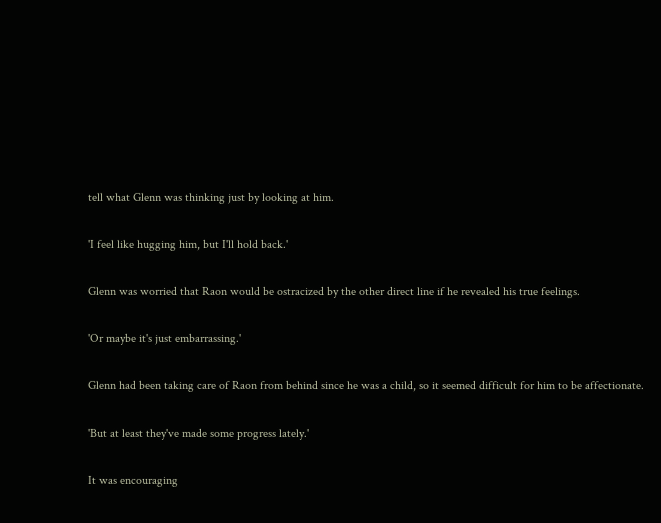tell what Glenn was thinking just by looking at him.

'I feel like hugging him, but I'll hold back.'

Glenn was worried that Raon would be ostracized by the other direct line if he revealed his true feelings.

'Or maybe it's just embarrassing.'

Glenn had been taking care of Raon from behind since he was a child, so it seemed difficult for him to be affectionate.

'But at least they've made some progress lately.'

It was encouraging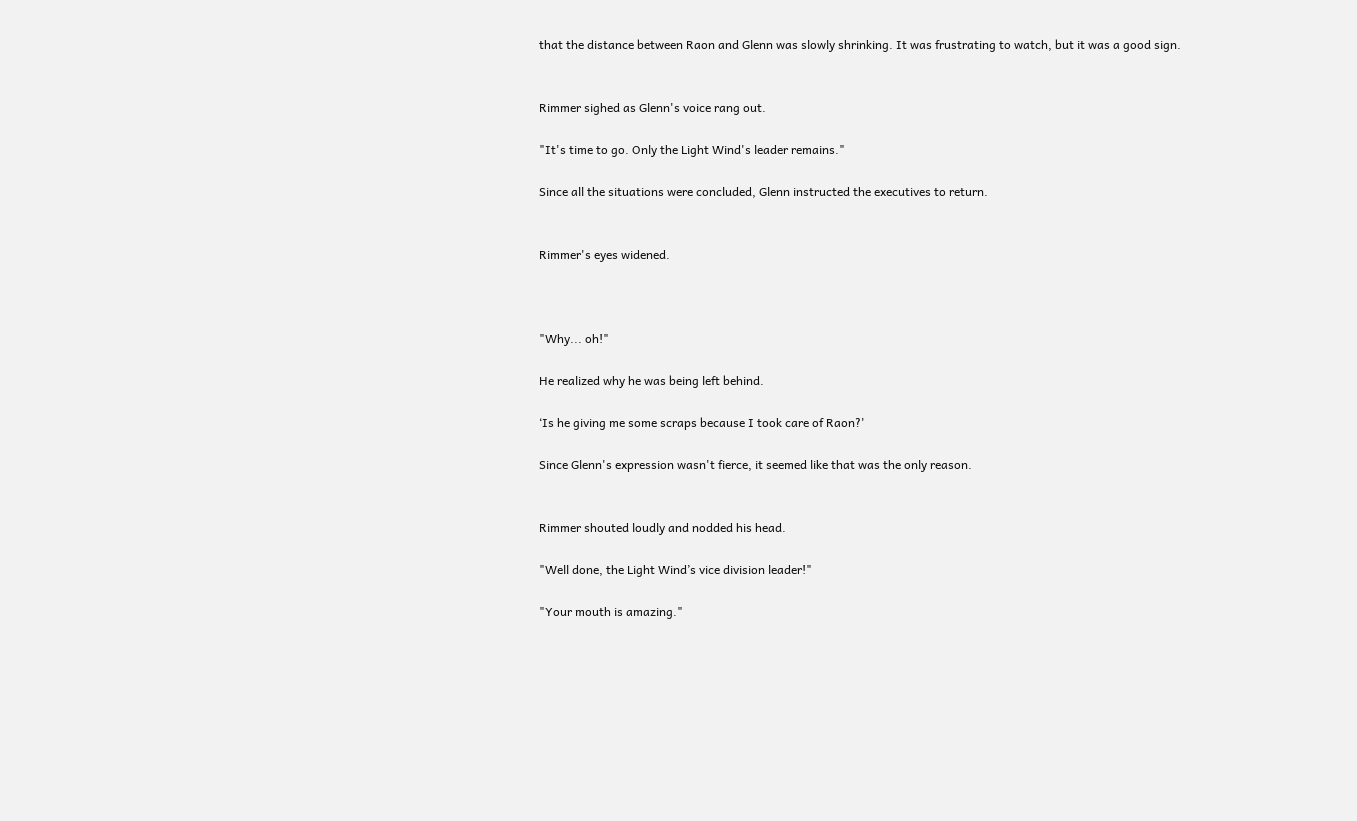that the distance between Raon and Glenn was slowly shrinking. It was frustrating to watch, but it was a good sign.


Rimmer sighed as Glenn's voice rang out.

"It's time to go. Only the Light Wind's leader remains."

Since all the situations were concluded, Glenn instructed the executives to return.


Rimmer's eyes widened.



"Why... oh!"

He realized why he was being left behind.

‘Is he giving me some scraps because I took care of Raon?'

Since Glenn's expression wasn't fierce, it seemed like that was the only reason.


Rimmer shouted loudly and nodded his head.

"Well done, the Light Wind’s vice division leader!"

"Your mouth is amazing."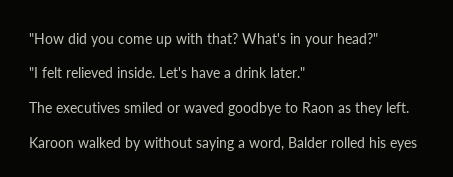"How did you come up with that? What's in your head?"

"I felt relieved inside. Let's have a drink later."

The executives smiled or waved goodbye to Raon as they left.

Karoon walked by without saying a word, Balder rolled his eyes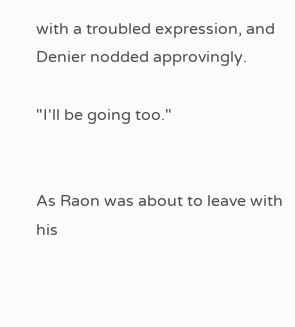with a troubled expression, and Denier nodded approvingly.

"I'll be going too."


As Raon was about to leave with his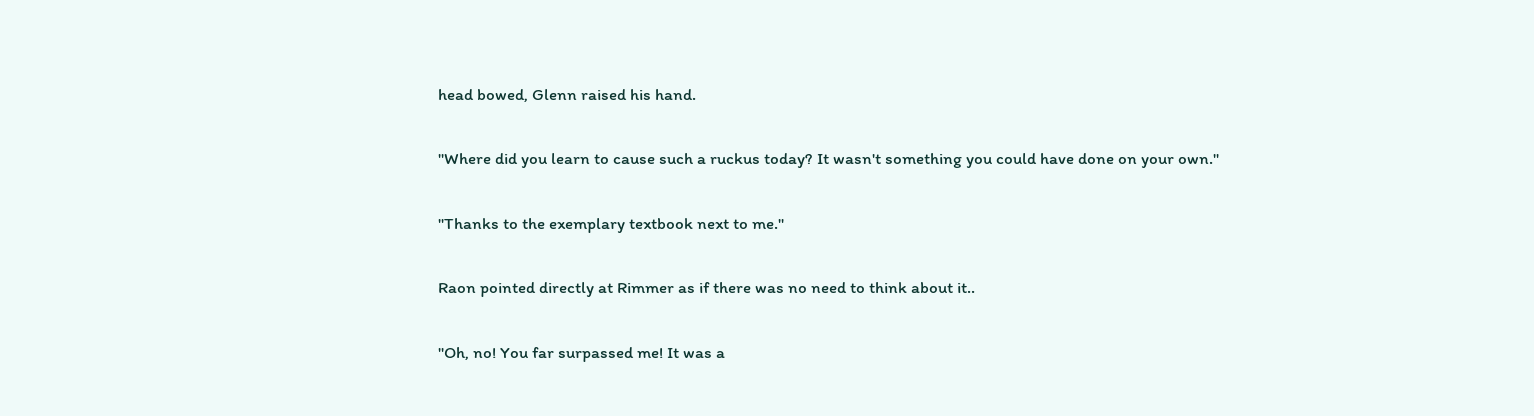head bowed, Glenn raised his hand.

"Where did you learn to cause such a ruckus today? It wasn't something you could have done on your own."

"Thanks to the exemplary textbook next to me."

Raon pointed directly at Rimmer as if there was no need to think about it..

"Oh, no! You far surpassed me! It was a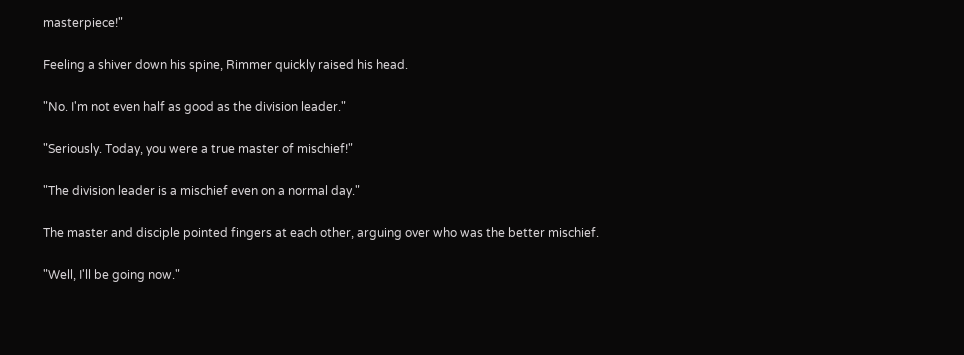masterpiece!"

Feeling a shiver down his spine, Rimmer quickly raised his head.

"No. I'm not even half as good as the division leader."

"Seriously. Today, you were a true master of mischief!"

"The division leader is a mischief even on a normal day."

The master and disciple pointed fingers at each other, arguing over who was the better mischief.

"Well, I'll be going now."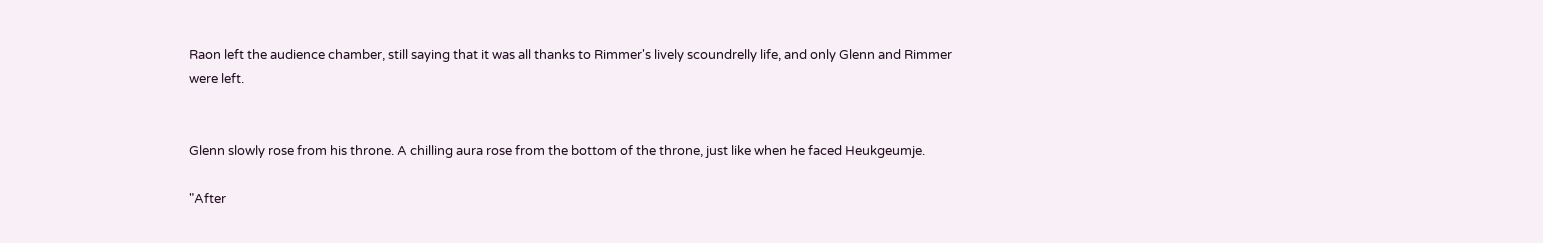Raon left the audience chamber, still saying that it was all thanks to Rimmer's lively scoundrelly life, and only Glenn and Rimmer were left.


Glenn slowly rose from his throne. A chilling aura rose from the bottom of the throne, just like when he faced Heukgeumje.

"After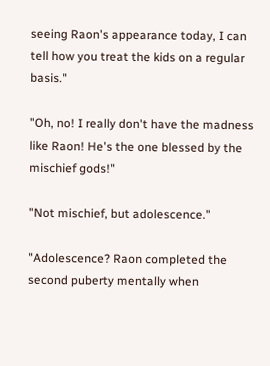seeing Raon's appearance today, I can tell how you treat the kids on a regular basis."

"Oh, no! I really don't have the madness like Raon! He's the one blessed by the mischief gods!"

"Not mischief, but adolescence."

"Adolescence? Raon completed the second puberty mentally when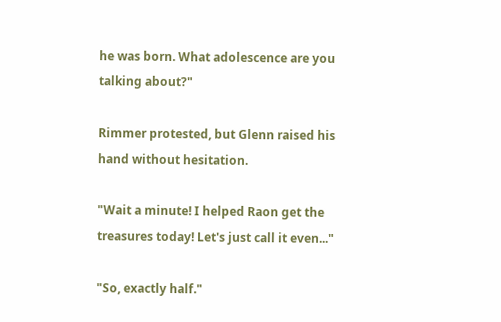he was born. What adolescence are you talking about?"

Rimmer protested, but Glenn raised his hand without hesitation.

"Wait a minute! I helped Raon get the treasures today! Let's just call it even..."

"So, exactly half."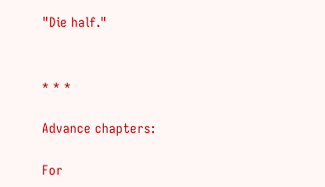"Die half."


* * *

Advance chapters:

For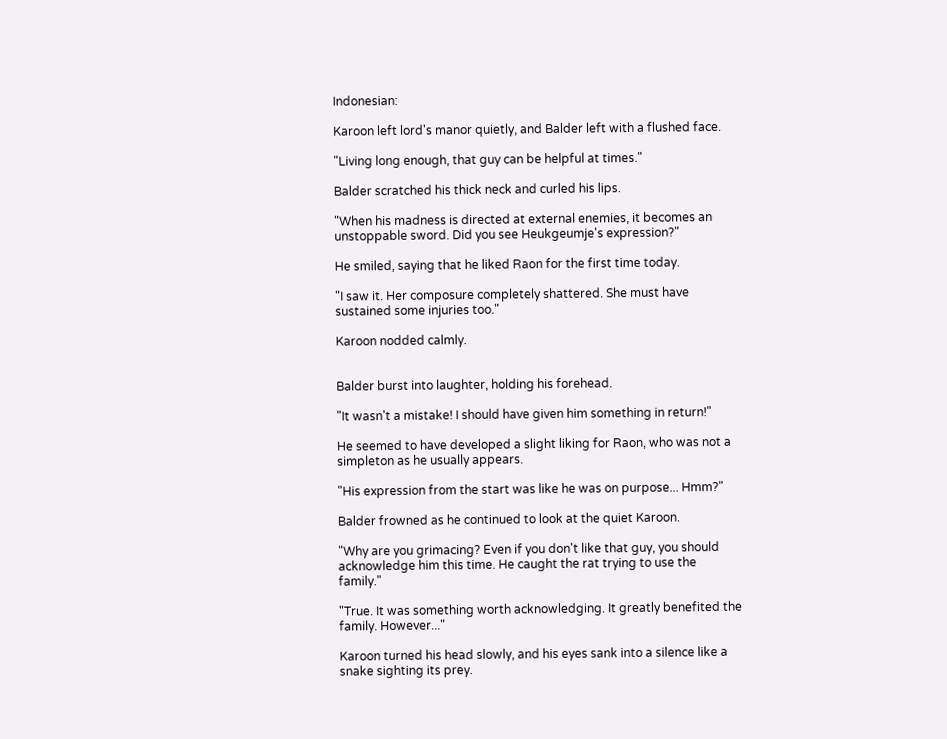Indonesian:

Karoon left lord's manor quietly, and Balder left with a flushed face.

"Living long enough, that guy can be helpful at times."

Balder scratched his thick neck and curled his lips.

"When his madness is directed at external enemies, it becomes an unstoppable sword. Did you see Heukgeumje's expression?"

He smiled, saying that he liked Raon for the first time today.

"I saw it. Her composure completely shattered. She must have sustained some injuries too."

Karoon nodded calmly.


Balder burst into laughter, holding his forehead.

"It wasn't a mistake! I should have given him something in return!"

He seemed to have developed a slight liking for Raon, who was not a simpleton as he usually appears.

"His expression from the start was like he was on purpose... Hmm?"

Balder frowned as he continued to look at the quiet Karoon.

"Why are you grimacing? Even if you don't like that guy, you should acknowledge him this time. He caught the rat trying to use the family."

"True. It was something worth acknowledging. It greatly benefited the family. However..."

Karoon turned his head slowly, and his eyes sank into a silence like a snake sighting its prey.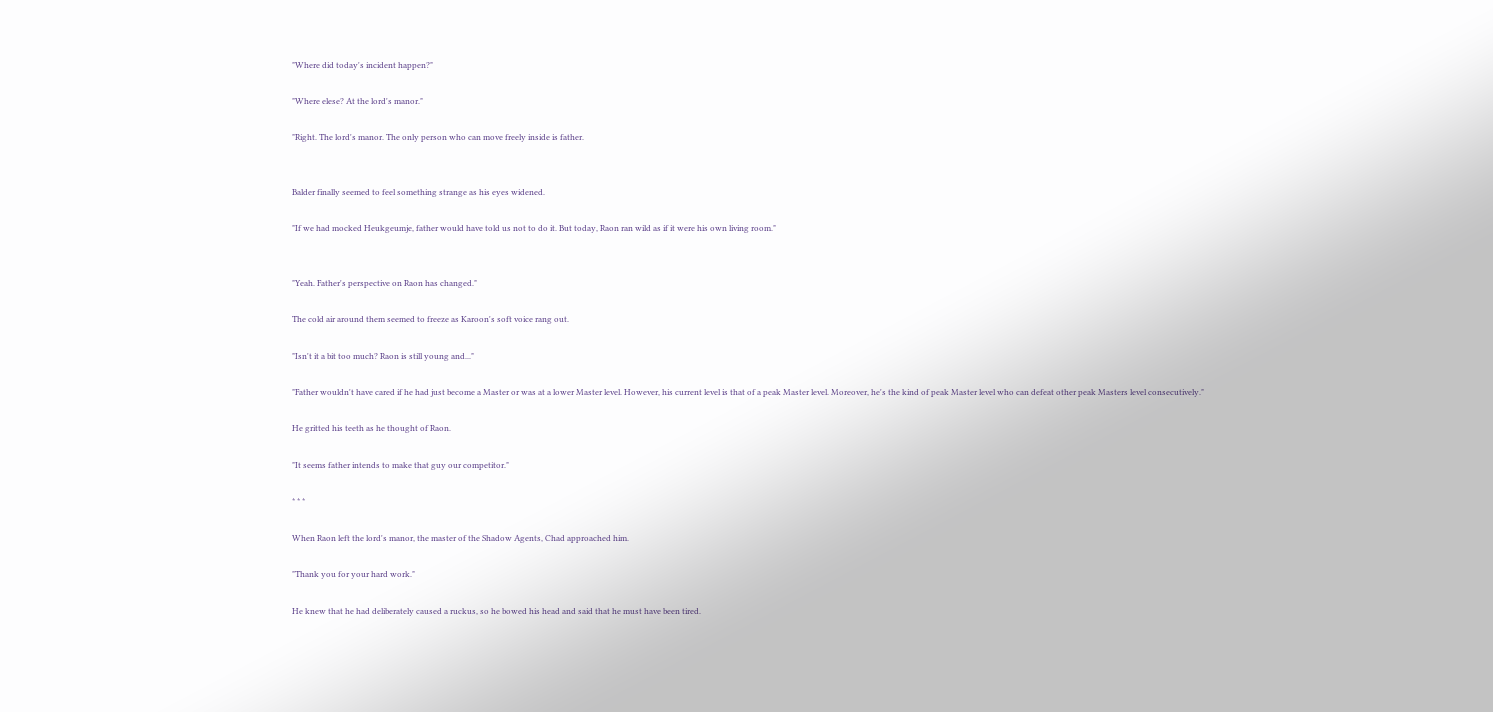"Where did today's incident happen?"

"Where elese? At the lord's manor."

"Right. The lord's manor. The only person who can move freely inside is father.


Balder finally seemed to feel something strange as his eyes widened.

"If we had mocked Heukgeumje, father would have told us not to do it. But today, Raon ran wild as if it were his own living room."


"Yeah. Father's perspective on Raon has changed."

The cold air around them seemed to freeze as Karoon's soft voice rang out.

"Isn't it a bit too much? Raon is still young and..."

"Father wouldn't have cared if he had just become a Master or was at a lower Master level. However, his current level is that of a peak Master level. Moreover, he's the kind of peak Master level who can defeat other peak Masters level consecutively."

He gritted his teeth as he thought of Raon.

"It seems father intends to make that guy our competitor."

* * *

When Raon left the lord's manor, the master of the Shadow Agents, Chad approached him.

"Thank you for your hard work."

He knew that he had deliberately caused a ruckus, so he bowed his head and said that he must have been tired.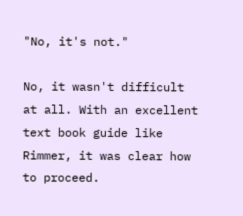"No, it's not."

No, it wasn't difficult at all. With an excellent text book guide like Rimmer, it was clear how to proceed.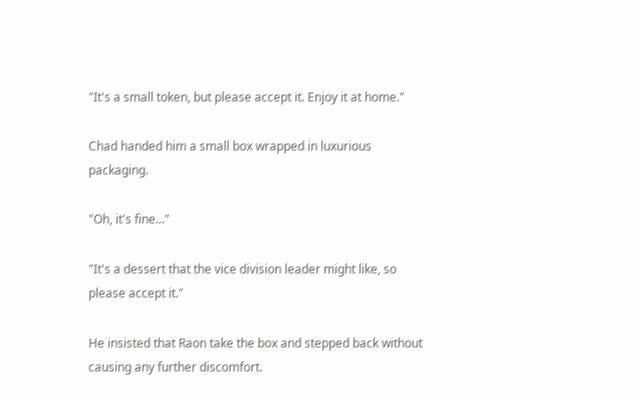"It's a small token, but please accept it. Enjoy it at home."

Chad handed him a small box wrapped in luxurious packaging.

"Oh, it's fine..."

"It's a dessert that the vice division leader might like, so please accept it."

He insisted that Raon take the box and stepped back without causing any further discomfort.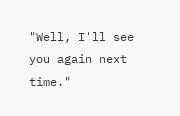"Well, I'll see you again next time."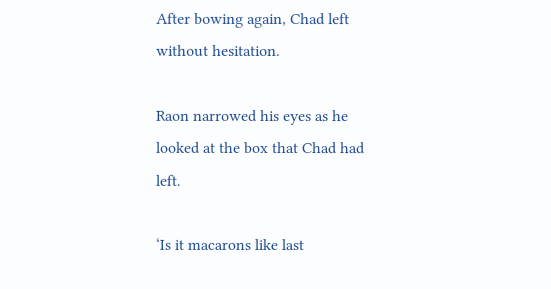After bowing again, Chad left without hesitation.

Raon narrowed his eyes as he looked at the box that Chad had left.

‘Is it macarons like last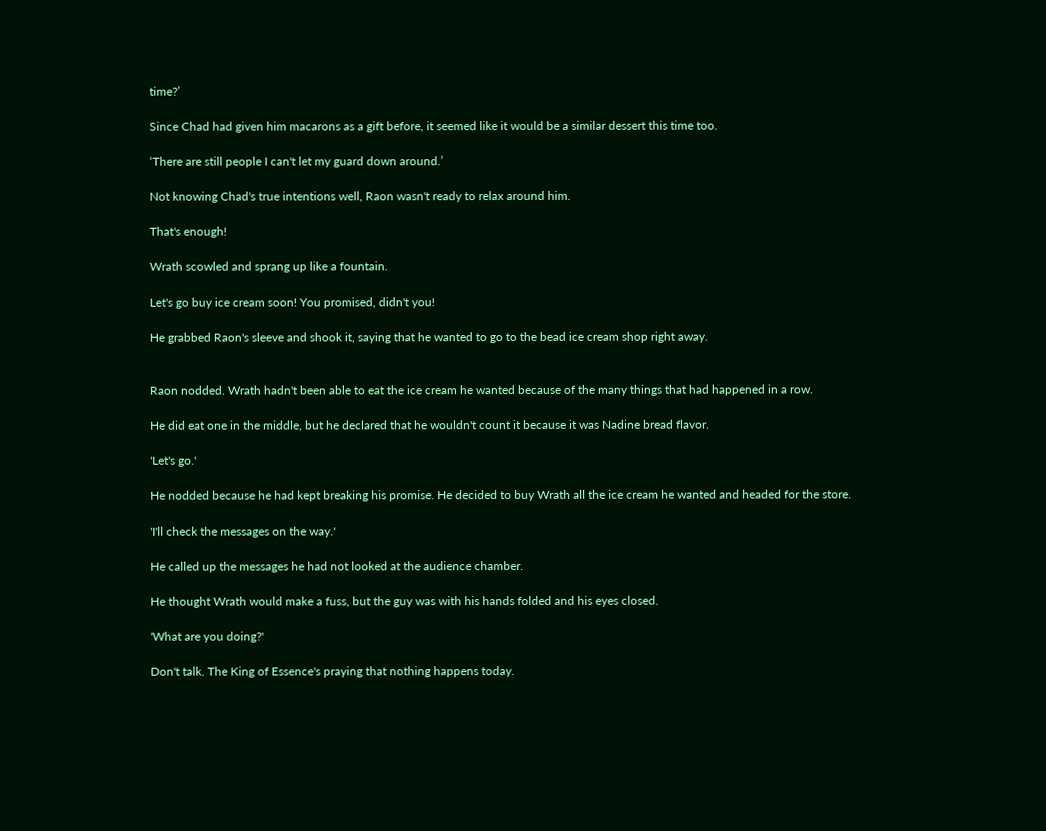time?’

Since Chad had given him macarons as a gift before, it seemed like it would be a similar dessert this time too.

‘There are still people I can't let my guard down around.’

Not knowing Chad's true intentions well, Raon wasn't ready to relax around him.

That's enough!

Wrath scowled and sprang up like a fountain.

Let's go buy ice cream soon! You promised, didn't you!

He grabbed Raon's sleeve and shook it, saying that he wanted to go to the bead ice cream shop right away.


Raon nodded. Wrath hadn't been able to eat the ice cream he wanted because of the many things that had happened in a row.

He did eat one in the middle, but he declared that he wouldn't count it because it was Nadine bread flavor.

'Let's go.'

He nodded because he had kept breaking his promise. He decided to buy Wrath all the ice cream he wanted and headed for the store.

'I'll check the messages on the way.'

He called up the messages he had not looked at the audience chamber.

He thought Wrath would make a fuss, but the guy was with his hands folded and his eyes closed.

'What are you doing?'

Don't talk. The King of Essence's praying that nothing happens today.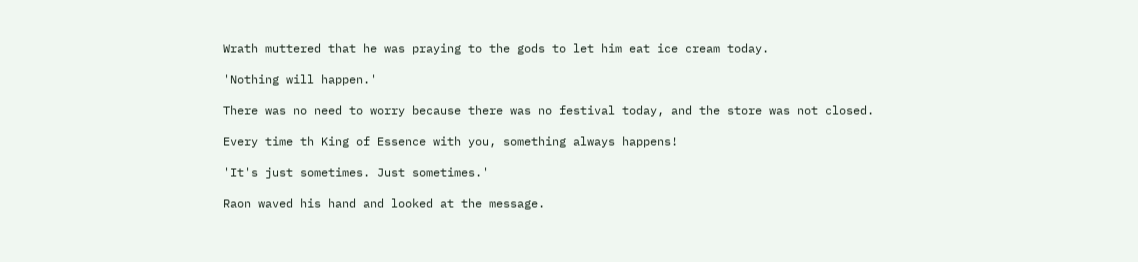Wrath muttered that he was praying to the gods to let him eat ice cream today.

'Nothing will happen.'

There was no need to worry because there was no festival today, and the store was not closed.

Every time th King of Essence with you, something always happens!

'It's just sometimes. Just sometimes.'

Raon waved his hand and looked at the message.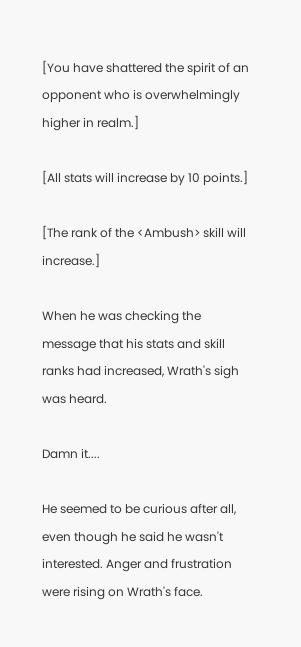[You have shattered the spirit of an opponent who is overwhelmingly higher in realm.]

[All stats will increase by 10 points.]

[The rank of the <Ambush> skill will increase.]

When he was checking the message that his stats and skill ranks had increased, Wrath's sigh was heard.

Damn it....

He seemed to be curious after all, even though he said he wasn't interested. Anger and frustration were rising on Wrath's face.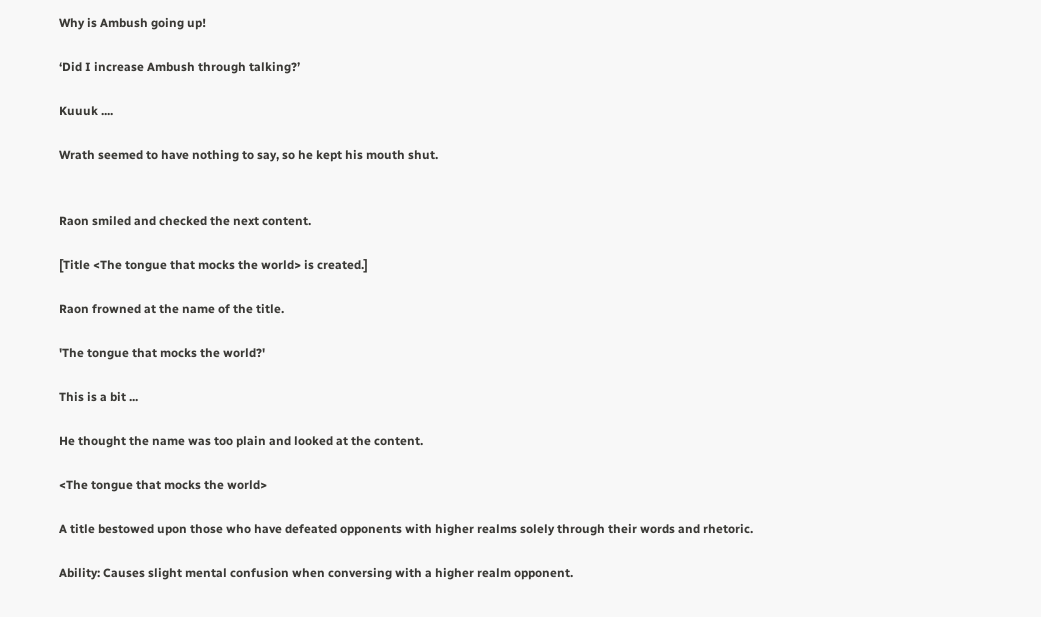Why is Ambush going up!

‘Did I increase Ambush through talking?’

Kuuuk ....

Wrath seemed to have nothing to say, so he kept his mouth shut.


Raon smiled and checked the next content.

[Title <The tongue that mocks the world> is created.]

Raon frowned at the name of the title.

'The tongue that mocks the world?'

This is a bit ...

He thought the name was too plain and looked at the content.

<The tongue that mocks the world>

A title bestowed upon those who have defeated opponents with higher realms solely through their words and rhetoric.

Ability: Causes slight mental confusion when conversing with a higher realm opponent.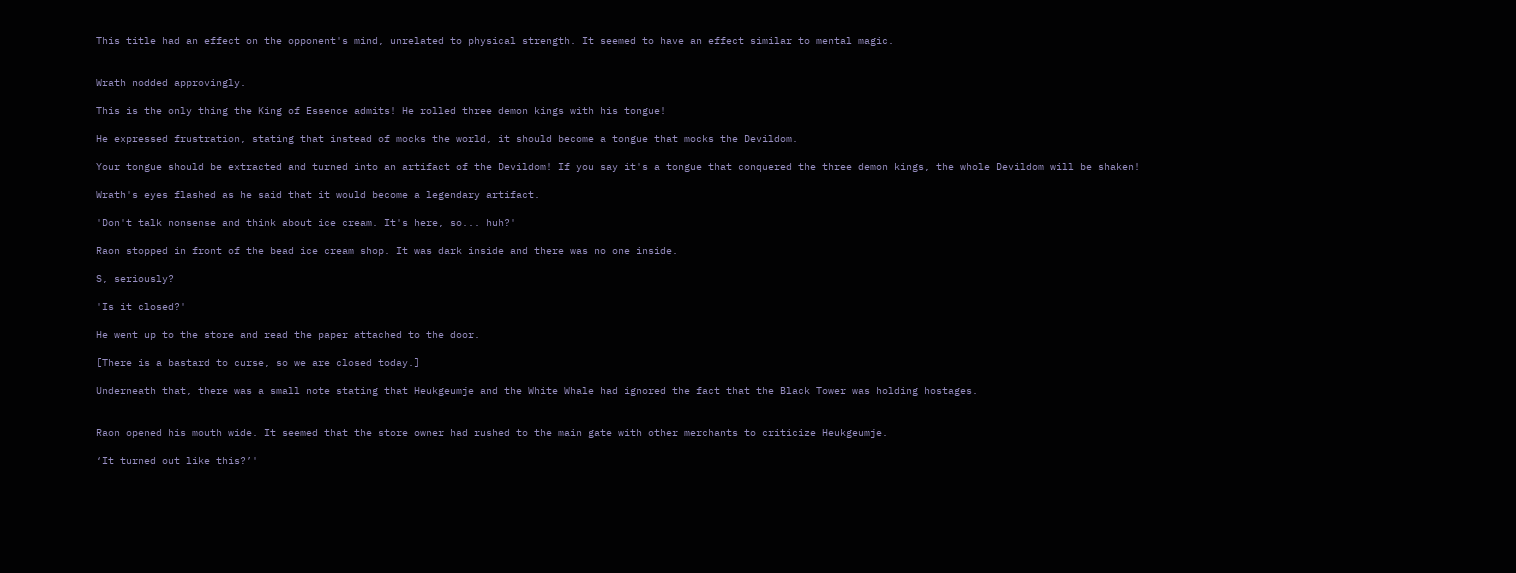This title had an effect on the opponent's mind, unrelated to physical strength. It seemed to have an effect similar to mental magic.


Wrath nodded approvingly.

This is the only thing the King of Essence admits! He rolled three demon kings with his tongue!

He expressed frustration, stating that instead of mocks the world, it should become a tongue that mocks the Devildom.

Your tongue should be extracted and turned into an artifact of the Devildom! If you say it's a tongue that conquered the three demon kings, the whole Devildom will be shaken!

Wrath's eyes flashed as he said that it would become a legendary artifact.

'Don't talk nonsense and think about ice cream. It's here, so... huh?'

Raon stopped in front of the bead ice cream shop. It was dark inside and there was no one inside.

S, seriously?

'Is it closed?'

He went up to the store and read the paper attached to the door.

[There is a bastard to curse, so we are closed today.]

Underneath that, there was a small note stating that Heukgeumje and the White Whale had ignored the fact that the Black Tower was holding hostages.


Raon opened his mouth wide. It seemed that the store owner had rushed to the main gate with other merchants to criticize Heukgeumje.

‘It turned out like this?’'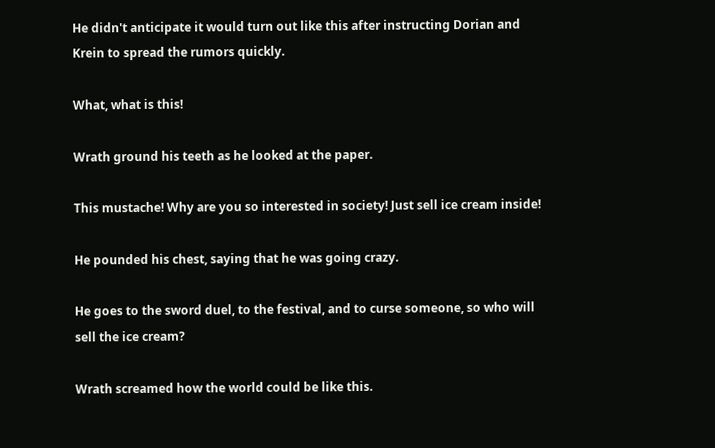He didn't anticipate it would turn out like this after instructing Dorian and Krein to spread the rumors quickly.

What, what is this!

Wrath ground his teeth as he looked at the paper.

This mustache! Why are you so interested in society! Just sell ice cream inside!

He pounded his chest, saying that he was going crazy.

He goes to the sword duel, to the festival, and to curse someone, so who will sell the ice cream?

Wrath screamed how the world could be like this.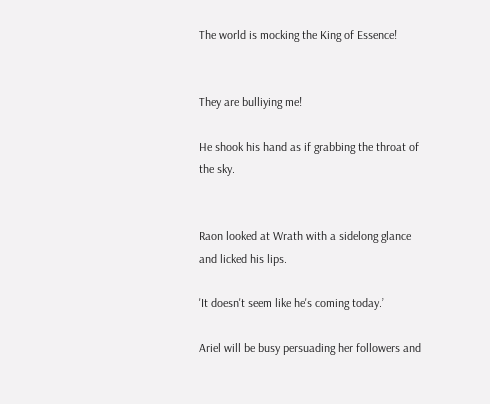The world is mocking the King of Essence!


They are bulliying me!

He shook his hand as if grabbing the throat of the sky.


Raon looked at Wrath with a sidelong glance and licked his lips.

'It doesn't seem like he's coming today.’

Ariel will be busy persuading her followers and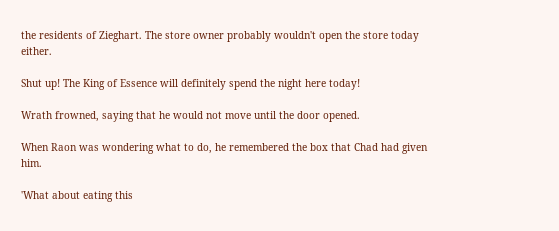the residents of Zieghart. The store owner probably wouldn't open the store today either.

Shut up! The King of Essence will definitely spend the night here today!

Wrath frowned, saying that he would not move until the door opened.

When Raon was wondering what to do, he remembered the box that Chad had given him.

'What about eating this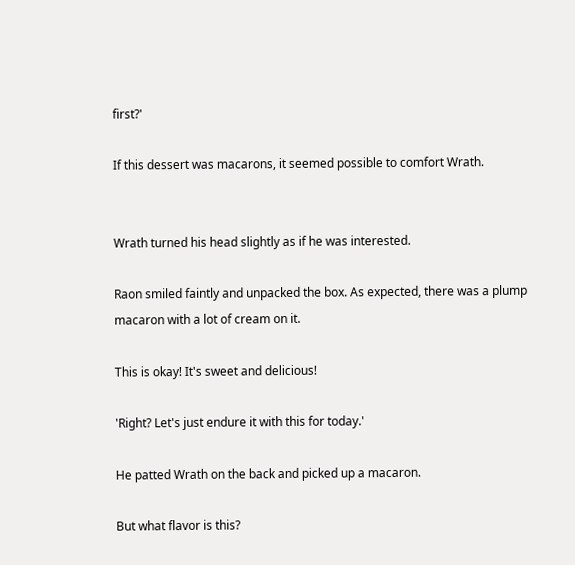first?'

If this dessert was macarons, it seemed possible to comfort Wrath.


Wrath turned his head slightly as if he was interested.

Raon smiled faintly and unpacked the box. As expected, there was a plump macaron with a lot of cream on it.

This is okay! It's sweet and delicious!

'Right? Let's just endure it with this for today.'

He patted Wrath on the back and picked up a macaron.

But what flavor is this?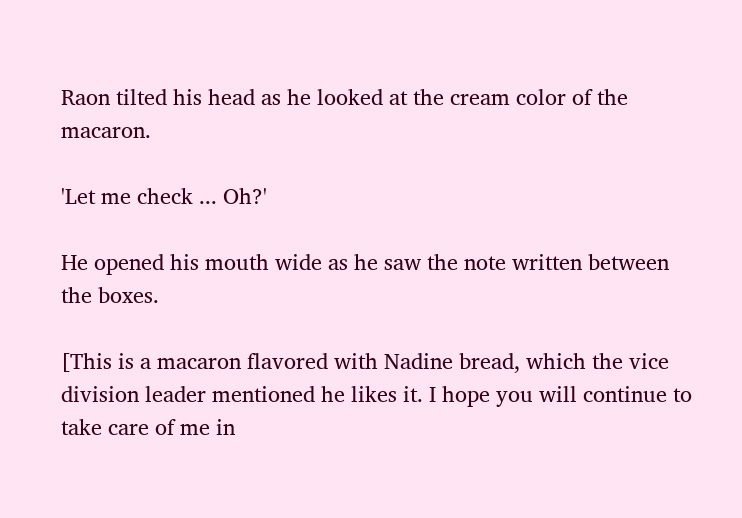Raon tilted his head as he looked at the cream color of the macaron.

'Let me check ... Oh?'

He opened his mouth wide as he saw the note written between the boxes.

[This is a macaron flavored with Nadine bread, which the vice division leader mentioned he likes it. I hope you will continue to take care of me in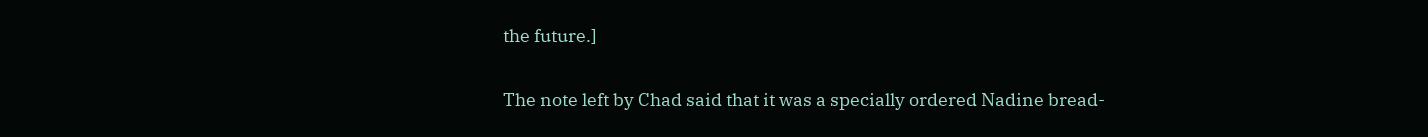the future.]

The note left by Chad said that it was a specially ordered Nadine bread-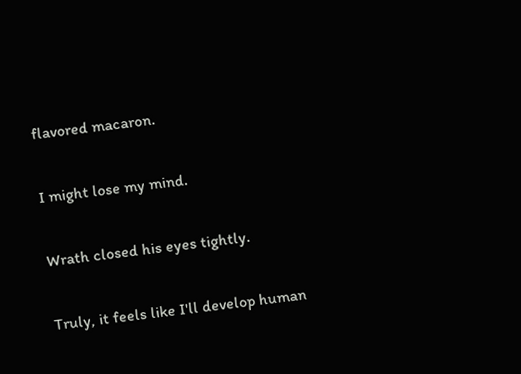flavored macaron.

I might lose my mind.

Wrath closed his eyes tightly.

Truly, it feels like I'll develop human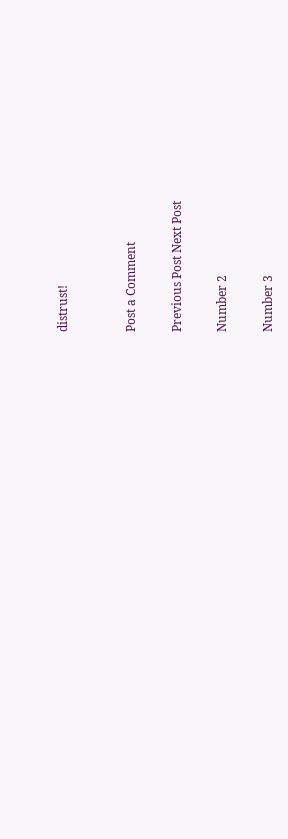distrust!


Post a Comment

Previous Post Next Post

Number 2

Number 3